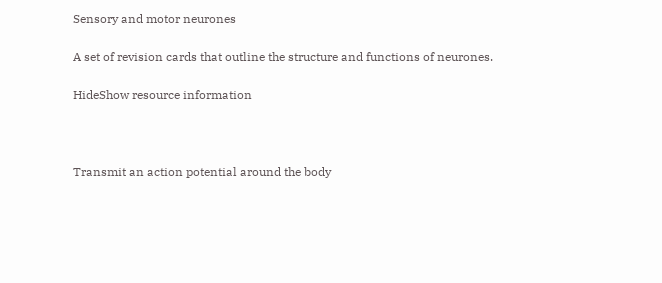Sensory and motor neurones

A set of revision cards that outline the structure and functions of neurones.

HideShow resource information



Transmit an action potential around the body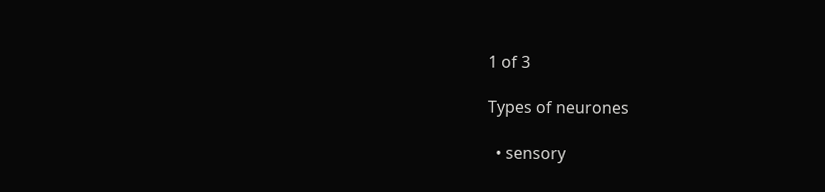1 of 3

Types of neurones

  • sensory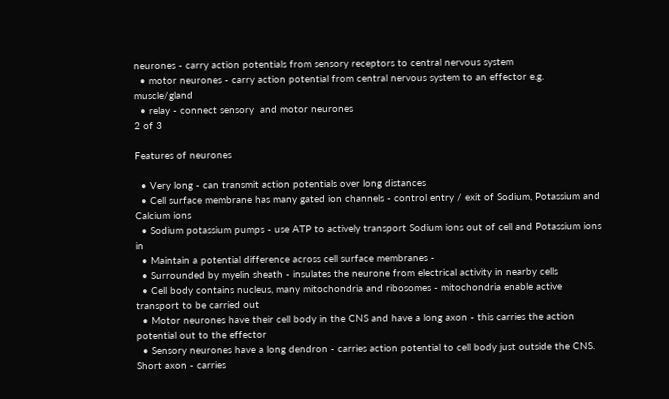neurones - carry action potentials from sensory receptors to central nervous system
  • motor neurones - carry action potential from central nervous system to an effector e.g. muscle/gland
  • relay - connect sensory  and motor neurones
2 of 3

Features of neurones

  • Very long - can transmit action potentials over long distances
  • Cell surface membrane has many gated ion channels - control entry / exit of Sodium, Potassium and Calcium ions
  • Sodium potassium pumps - use ATP to actively transport Sodium ions out of cell and Potassium ions in
  • Maintain a potential difference across cell surface membranes -
  • Surrounded by myelin sheath - insulates the neurone from electrical activity in nearby cells
  • Cell body contains nucleus, many mitochondria and ribosomes - mitochondria enable active transport to be carried out
  • Motor neurones have their cell body in the CNS and have a long axon - this carries the action potential out to the effector
  • Sensory neurones have a long dendron - carries action potential to cell body just outside the CNS. Short axon - carries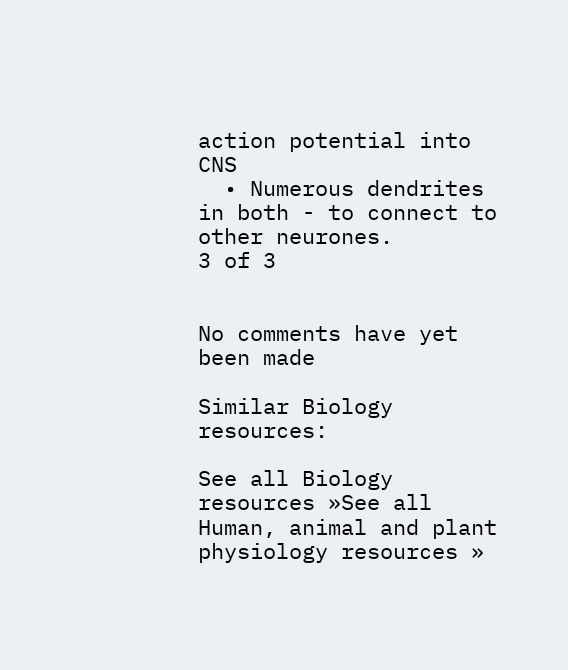action potential into CNS
  • Numerous dendrites in both - to connect to other neurones.
3 of 3


No comments have yet been made

Similar Biology resources:

See all Biology resources »See all Human, animal and plant physiology resources »